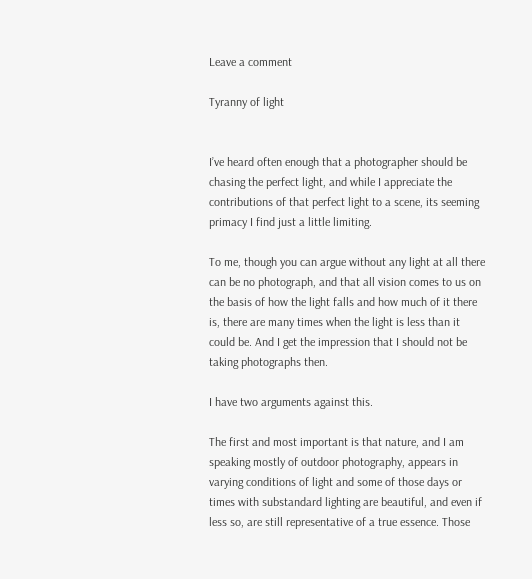Leave a comment

Tyranny of light


I’ve heard often enough that a photographer should be chasing the perfect light, and while I appreciate the contributions of that perfect light to a scene, its seeming primacy I find just a little limiting.

To me, though you can argue without any light at all there can be no photograph, and that all vision comes to us on the basis of how the light falls and how much of it there is, there are many times when the light is less than it could be. And I get the impression that I should not be taking photographs then.

I have two arguments against this.

The first and most important is that nature, and I am speaking mostly of outdoor photography, appears in varying conditions of light and some of those days or times with substandard lighting are beautiful, and even if less so, are still representative of a true essence. Those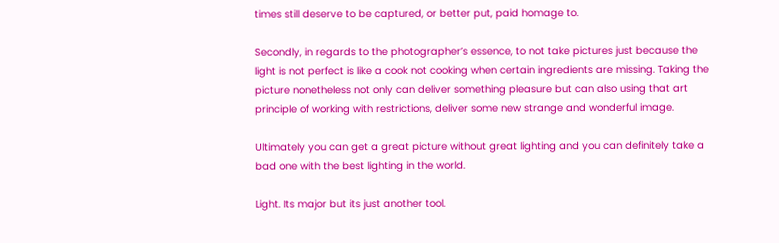times still deserve to be captured, or better put, paid homage to.

Secondly, in regards to the photographer’s essence, to not take pictures just because the light is not perfect is like a cook not cooking when certain ingredients are missing. Taking the picture nonetheless not only can deliver something pleasure but can also using that art principle of working with restrictions, deliver some new strange and wonderful image.

Ultimately you can get a great picture without great lighting and you can definitely take a bad one with the best lighting in the world.

Light. Its major but its just another tool.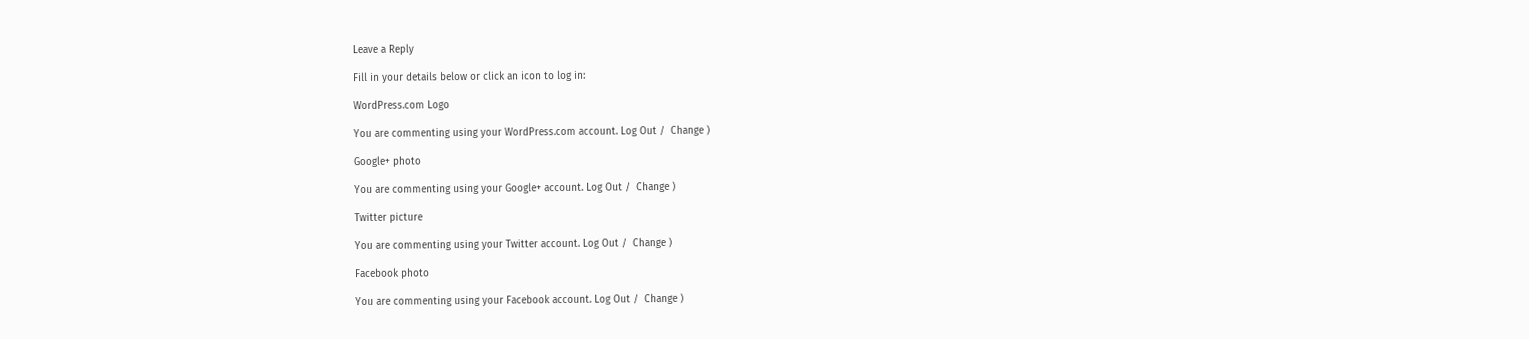Leave a Reply

Fill in your details below or click an icon to log in:

WordPress.com Logo

You are commenting using your WordPress.com account. Log Out /  Change )

Google+ photo

You are commenting using your Google+ account. Log Out /  Change )

Twitter picture

You are commenting using your Twitter account. Log Out /  Change )

Facebook photo

You are commenting using your Facebook account. Log Out /  Change )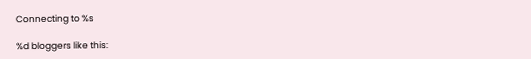Connecting to %s

%d bloggers like this: